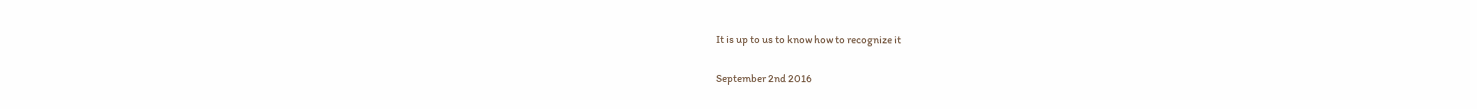It is up to us to know how to recognize it

September 2nd 2016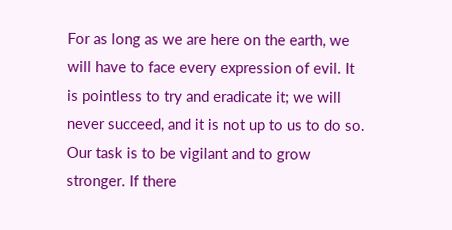For as long as we are here on the earth, we will have to face every expression of evil. It is pointless to try and eradicate it; we will never succeed, and it is not up to us to do so. Our task is to be vigilant and to grow stronger. If there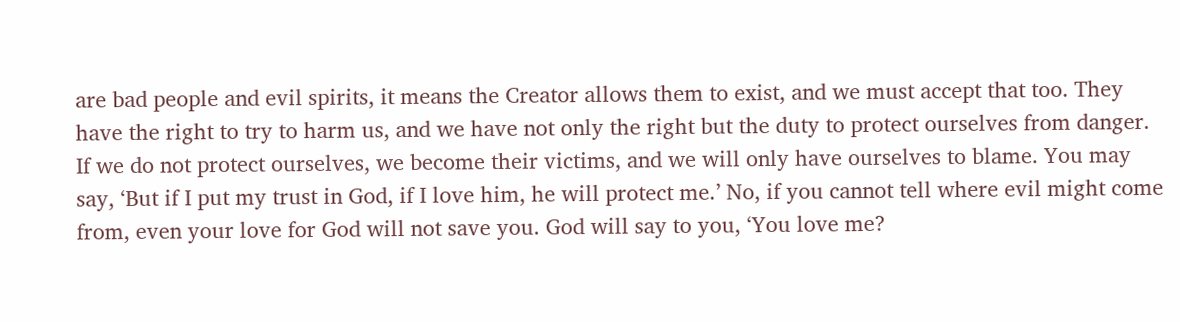are bad people and evil spirits, it means the Creator allows them to exist, and we must accept that too. They have the right to try to harm us, and we have not only the right but the duty to protect ourselves from danger. If we do not protect ourselves, we become their victims, and we will only have ourselves to blame. You may say, ‘But if I put my trust in God, if I love him, he will protect me.’ No, if you cannot tell where evil might come from, even your love for God will not save you. God will say to you, ‘You love me?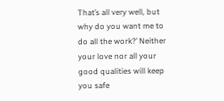That’s all very well, but why do you want me to do all the work?’ Neither your love nor all your good qualities will keep you safe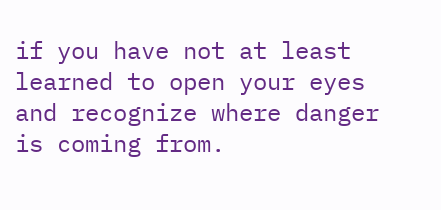if you have not at least learned to open your eyes and recognize where danger is coming from.